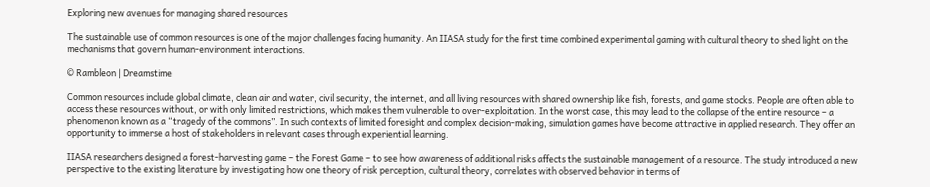Exploring new avenues for managing shared resources

The sustainable use of common resources is one of the major challenges facing humanity. An IIASA study for the first time combined experimental gaming with cultural theory to shed light on the mechanisms that govern human-environment interactions.

© Rambleon | Dreamstime

Common resources include global climate, clean air and water, civil security, the internet, and all living resources with shared ownership like fish, forests, and game stocks. People are often able to access these resources without, or with only limited restrictions, which makes them vulnerable to over-exploitation. In the worst case, this may lead to the collapse of the entire resource – a phenomenon known as a “tragedy of the commons”. In such contexts of limited foresight and complex decision-making, simulation games have become attractive in applied research. They offer an opportunity to immerse a host of stakeholders in relevant cases through experiential learning.

IIASA researchers designed a forest-harvesting game – the Forest Game – to see how awareness of additional risks affects the sustainable management of a resource. The study introduced a new perspective to the existing literature by investigating how one theory of risk perception, cultural theory, correlates with observed behavior in terms of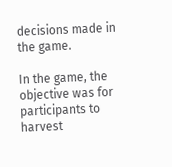decisions made in the game.

In the game, the objective was for participants to harvest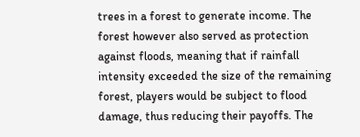trees in a forest to generate income. The forest however also served as protection against floods, meaning that if rainfall intensity exceeded the size of the remaining forest, players would be subject to flood damage, thus reducing their payoffs. The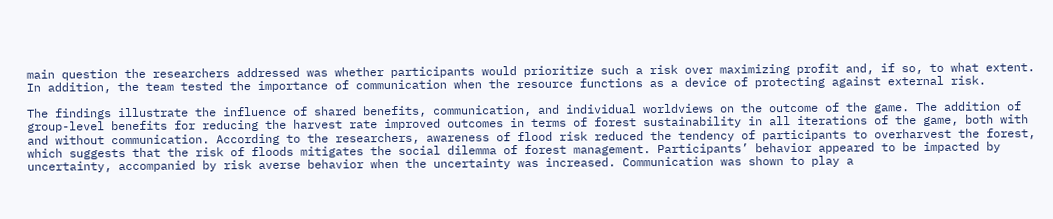main question the researchers addressed was whether participants would prioritize such a risk over maximizing profit and, if so, to what extent. In addition, the team tested the importance of communication when the resource functions as a device of protecting against external risk.

The findings illustrate the influence of shared benefits, communication, and individual worldviews on the outcome of the game. The addition of group-level benefits for reducing the harvest rate improved outcomes in terms of forest sustainability in all iterations of the game, both with and without communication. According to the researchers, awareness of flood risk reduced the tendency of participants to overharvest the forest, which suggests that the risk of floods mitigates the social dilemma of forest management. Participants’ behavior appeared to be impacted by uncertainty, accompanied by risk averse behavior when the uncertainty was increased. Communication was shown to play a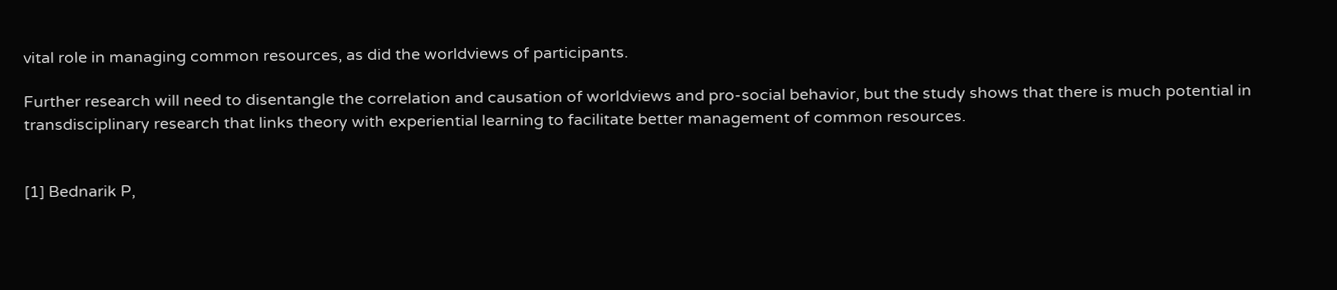vital role in managing common resources, as did the worldviews of participants.

Further research will need to disentangle the correlation and causation of worldviews and pro-social behavior, but the study shows that there is much potential in transdisciplinary research that links theory with experiential learning to facilitate better management of common resources.


[1] Bednarik P,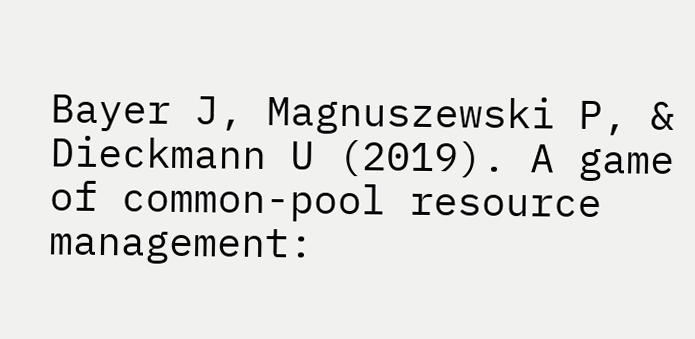Bayer J, Magnuszewski P, & Dieckmann U (2019). A game of common-pool resource management: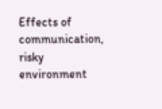Effects of communication, risky environment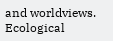and worldviews. Ecological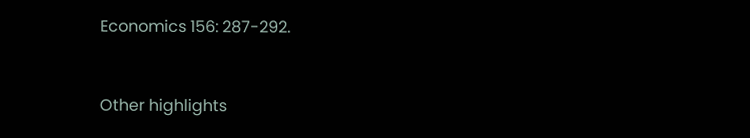Economics 156: 287-292.


Other highlights